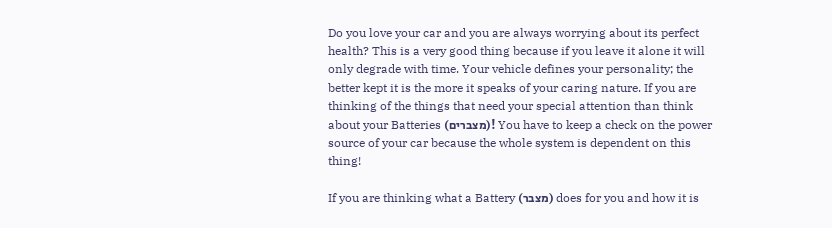Do you love your car and you are always worrying about its perfect health? This is a very good thing because if you leave it alone it will only degrade with time. Your vehicle defines your personality; the better kept it is the more it speaks of your caring nature. If you are thinking of the things that need your special attention than think about your Batteries (מצברים)! You have to keep a check on the power source of your car because the whole system is dependent on this thing!

If you are thinking what a Battery (מצבר) does for you and how it is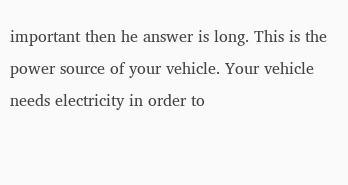important then he answer is long. This is the power source of your vehicle. Your vehicle needs electricity in order to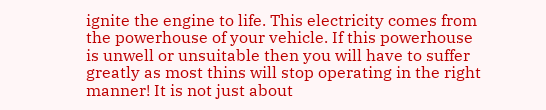ignite the engine to life. This electricity comes from the powerhouse of your vehicle. If this powerhouse is unwell or unsuitable then you will have to suffer greatly as most thins will stop operating in the right manner! It is not just about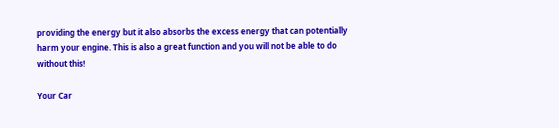providing the energy but it also absorbs the excess energy that can potentially harm your engine. This is also a great function and you will not be able to do without this!

Your Car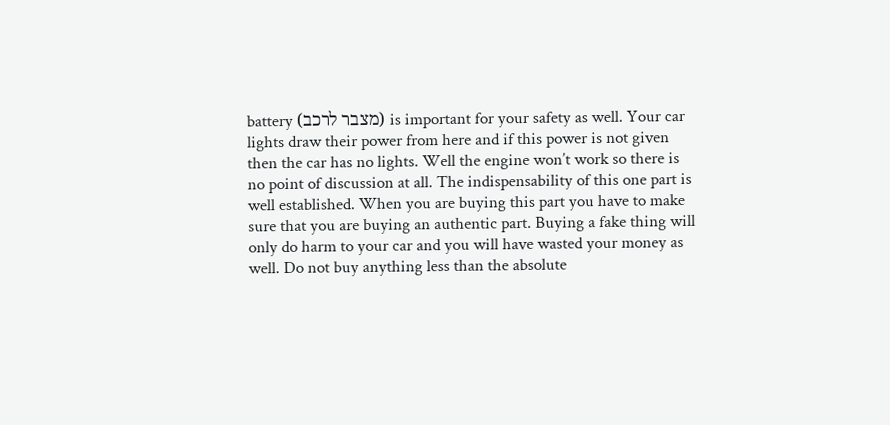battery (מצבר לרכב) is important for your safety as well. Your car lights draw their power from here and if this power is not given then the car has no lights. Well the engine won’t work so there is no point of discussion at all. The indispensability of this one part is well established. When you are buying this part you have to make sure that you are buying an authentic part. Buying a fake thing will only do harm to your car and you will have wasted your money as well. Do not buy anything less than the absolute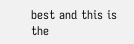best and this is the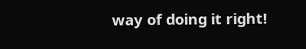way of doing it right!